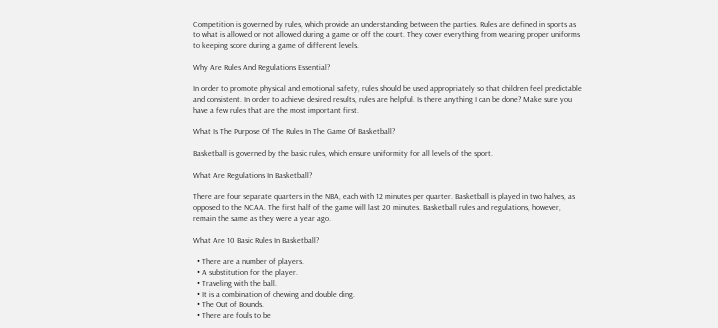Competition is governed by rules, which provide an understanding between the parties. Rules are defined in sports as to what is allowed or not allowed during a game or off the court. They cover everything from wearing proper uniforms to keeping score during a game of different levels.

Why Are Rules And Regulations Essential?

In order to promote physical and emotional safety, rules should be used appropriately so that children feel predictable and consistent. In order to achieve desired results, rules are helpful. Is there anything I can be done? Make sure you have a few rules that are the most important first.

What Is The Purpose Of The Rules In The Game Of Basketball?

Basketball is governed by the basic rules, which ensure uniformity for all levels of the sport.

What Are Regulations In Basketball?

There are four separate quarters in the NBA, each with 12 minutes per quarter. Basketball is played in two halves, as opposed to the NCAA. The first half of the game will last 20 minutes. Basketball rules and regulations, however, remain the same as they were a year ago.

What Are 10 Basic Rules In Basketball?

  • There are a number of players.
  • A substitution for the player.
  • Traveling with the ball.
  • It is a combination of chewing and double ding.
  • The Out of Bounds.
  • There are fouls to be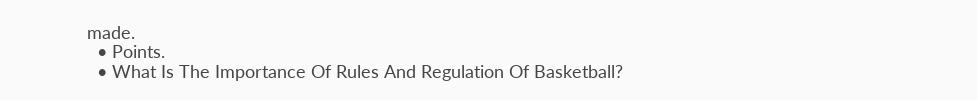made.
  • Points.
  • What Is The Importance Of Rules And Regulation Of Basketball?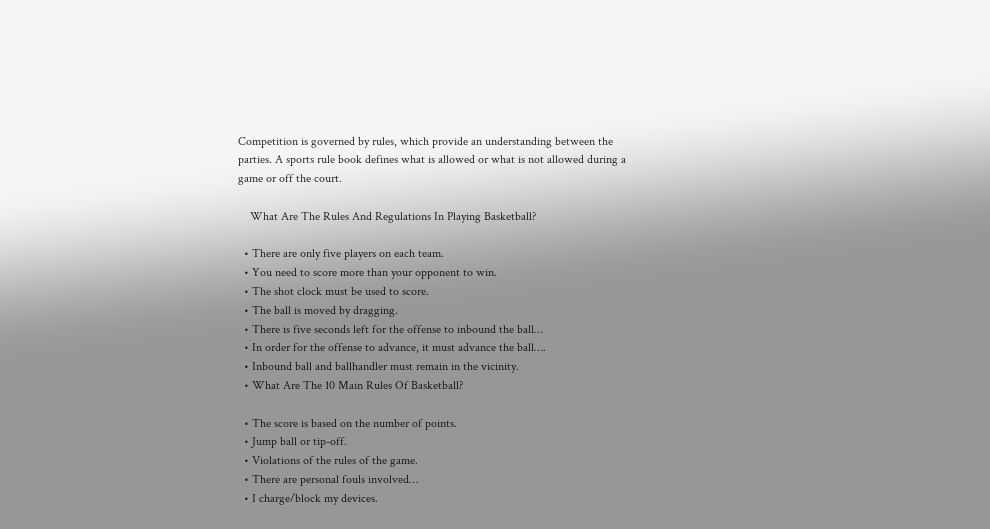Competition is governed by rules, which provide an understanding between the parties. A sports rule book defines what is allowed or what is not allowed during a game or off the court.

    What Are The Rules And Regulations In Playing Basketball?

  • There are only five players on each team.
  • You need to score more than your opponent to win.
  • The shot clock must be used to score.
  • The ball is moved by dragging.
  • There is five seconds left for the offense to inbound the ball…
  • In order for the offense to advance, it must advance the ball….
  • Inbound ball and ballhandler must remain in the vicinity.
  • What Are The 10 Main Rules Of Basketball?

  • The score is based on the number of points.
  • Jump ball or tip-off.
  • Violations of the rules of the game.
  • There are personal fouls involved…
  • I charge/block my devices.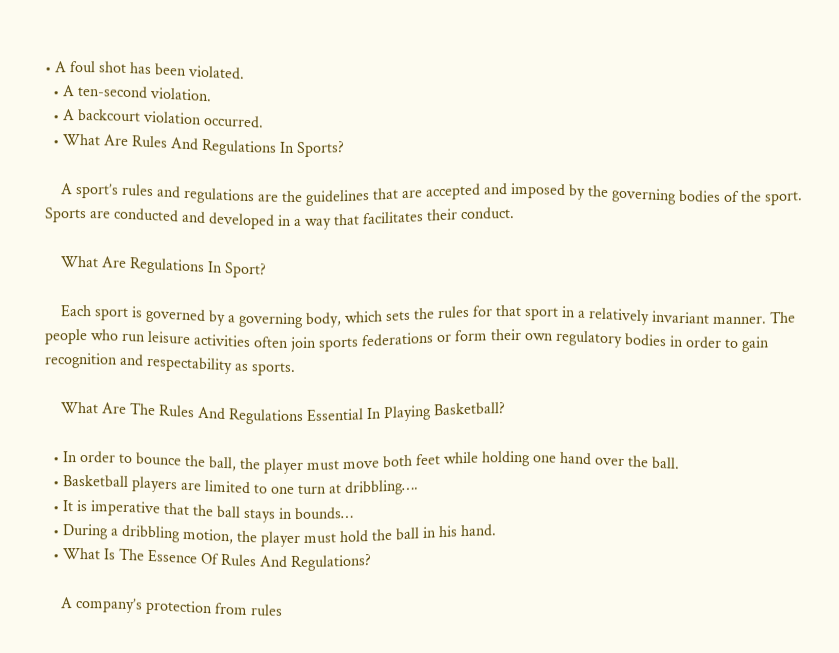• A foul shot has been violated.
  • A ten-second violation.
  • A backcourt violation occurred.
  • What Are Rules And Regulations In Sports?

    A sport’s rules and regulations are the guidelines that are accepted and imposed by the governing bodies of the sport. Sports are conducted and developed in a way that facilitates their conduct.

    What Are Regulations In Sport?

    Each sport is governed by a governing body, which sets the rules for that sport in a relatively invariant manner. The people who run leisure activities often join sports federations or form their own regulatory bodies in order to gain recognition and respectability as sports.

    What Are The Rules And Regulations Essential In Playing Basketball?

  • In order to bounce the ball, the player must move both feet while holding one hand over the ball.
  • Basketball players are limited to one turn at dribbling….
  • It is imperative that the ball stays in bounds…
  • During a dribbling motion, the player must hold the ball in his hand.
  • What Is The Essence Of Rules And Regulations?

    A company’s protection from rules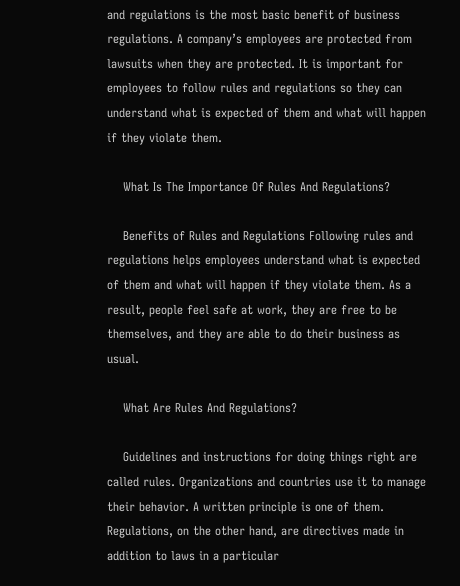and regulations is the most basic benefit of business regulations. A company’s employees are protected from lawsuits when they are protected. It is important for employees to follow rules and regulations so they can understand what is expected of them and what will happen if they violate them.

    What Is The Importance Of Rules And Regulations?

    Benefits of Rules and Regulations Following rules and regulations helps employees understand what is expected of them and what will happen if they violate them. As a result, people feel safe at work, they are free to be themselves, and they are able to do their business as usual.

    What Are Rules And Regulations?

    Guidelines and instructions for doing things right are called rules. Organizations and countries use it to manage their behavior. A written principle is one of them. Regulations, on the other hand, are directives made in addition to laws in a particular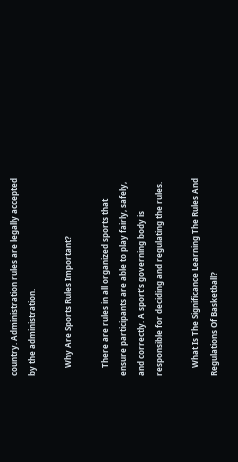country. Administration rules are legally accepted by the administration.

    Why Are Sports Rules Important?

    There are rules in all organized sports that ensure participants are able to play fairly, safely, and correctly. A sport’s governing body is responsible for deciding and regulating the rules.

    What Is The Significance Learning The Rules And Regulations Of Basketball?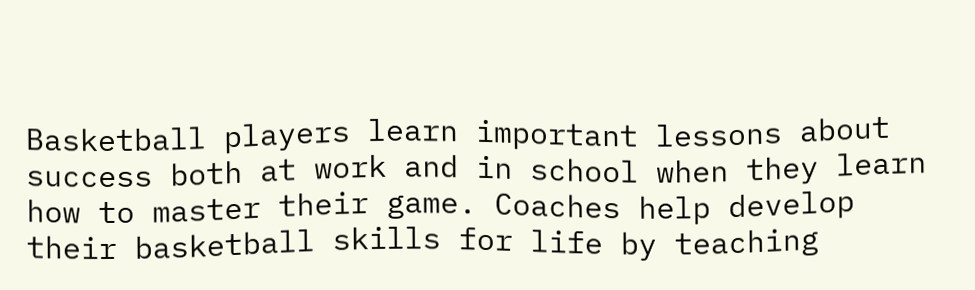Basketball players learn important lessons about success both at work and in school when they learn how to master their game. Coaches help develop their basketball skills for life by teaching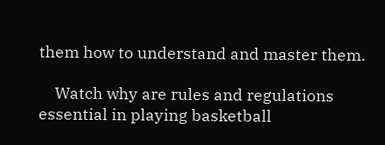them how to understand and master them.

    Watch why are rules and regulations essential in playing basketball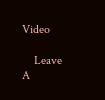Video

    Leave A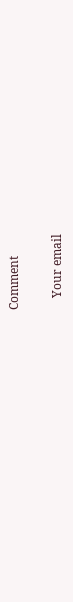Comment

    Your email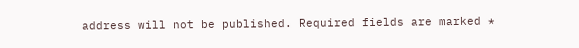address will not be published. Required fields are marked *